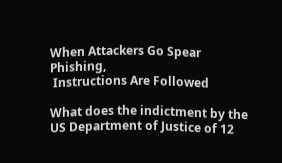When Attackers Go Spear Phishing,
 Instructions Are Followed

What does the indictment by the US Department of Justice of 12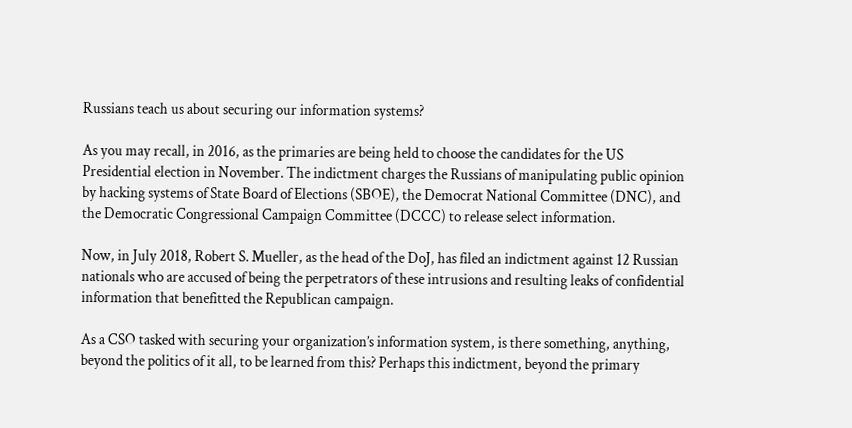Russians teach us about securing our information systems?

As you may recall, in 2016, as the primaries are being held to choose the candidates for the US Presidential election in November. The indictment charges the Russians of manipulating public opinion by hacking systems of State Board of Elections (SBOE), the Democrat National Committee (DNC), and the Democratic Congressional Campaign Committee (DCCC) to release select information.

Now, in July 2018, Robert S. Mueller, as the head of the DoJ, has filed an indictment against 12 Russian nationals who are accused of being the perpetrators of these intrusions and resulting leaks of confidential information that benefitted the Republican campaign.

As a CSO tasked with securing your organization’s information system, is there something, anything, beyond the politics of it all, to be learned from this? Perhaps this indictment, beyond the primary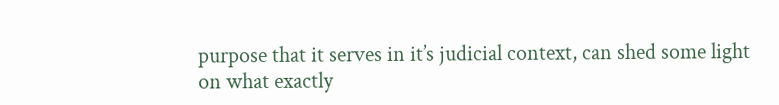purpose that it serves in it’s judicial context, can shed some light on what exactly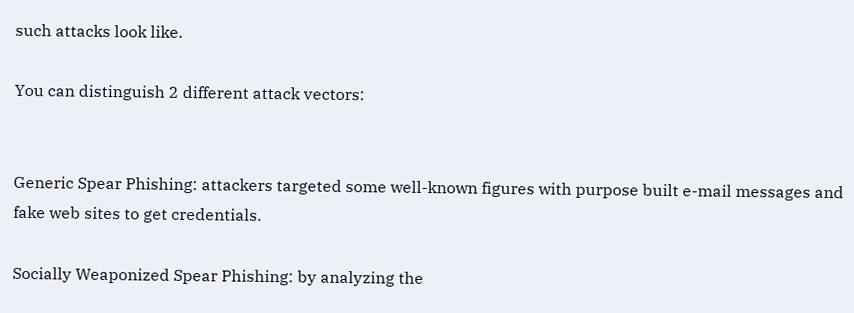such attacks look like.

You can distinguish 2 different attack vectors:


Generic Spear Phishing: attackers targeted some well-known figures with purpose built e-mail messages and fake web sites to get credentials.

Socially Weaponized Spear Phishing: by analyzing the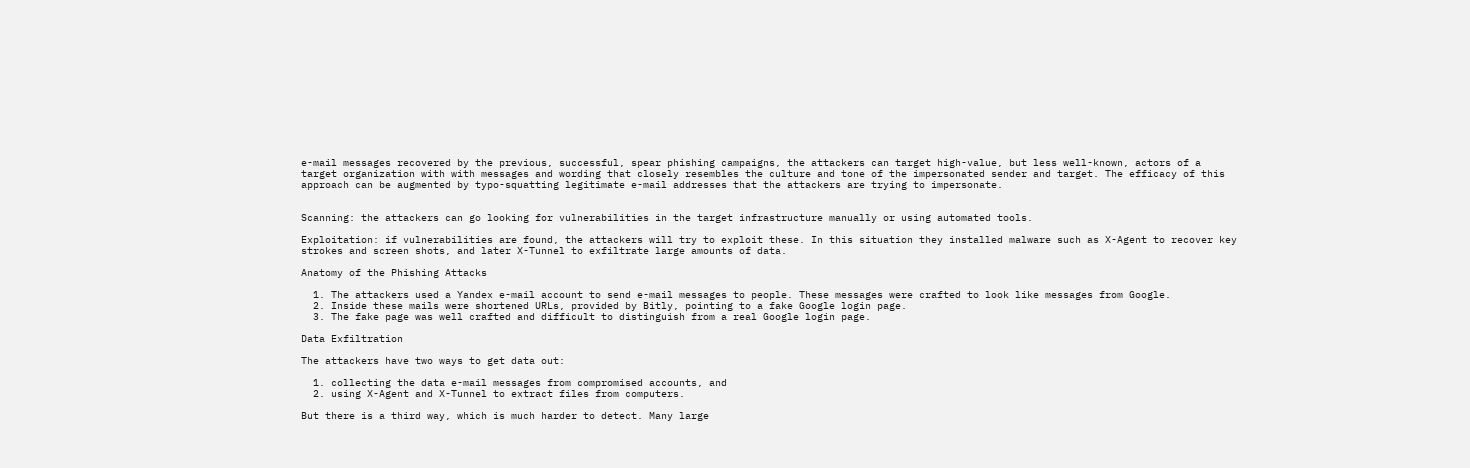e-mail messages recovered by the previous, successful, spear phishing campaigns, the attackers can target high-value, but less well-known, actors of a target organization with with messages and wording that closely resembles the culture and tone of the impersonated sender and target. The efficacy of this approach can be augmented by typo-squatting legitimate e-mail addresses that the attackers are trying to impersonate.


Scanning: the attackers can go looking for vulnerabilities in the target infrastructure manually or using automated tools.

Exploitation: if vulnerabilities are found, the attackers will try to exploit these. In this situation they installed malware such as X-Agent to recover key strokes and screen shots, and later X-Tunnel to exfiltrate large amounts of data.

Anatomy of the Phishing Attacks

  1. The attackers used a Yandex e-mail account to send e-mail messages to people. These messages were crafted to look like messages from Google.
  2. Inside these mails were shortened URLs, provided by Bitly, pointing to a fake Google login page.
  3. The fake page was well crafted and difficult to distinguish from a real Google login page.

Data Exfiltration

The attackers have two ways to get data out:

  1. collecting the data e-mail messages from compromised accounts, and
  2. using X-Agent and X-Tunnel to extract files from computers.

But there is a third way, which is much harder to detect. Many large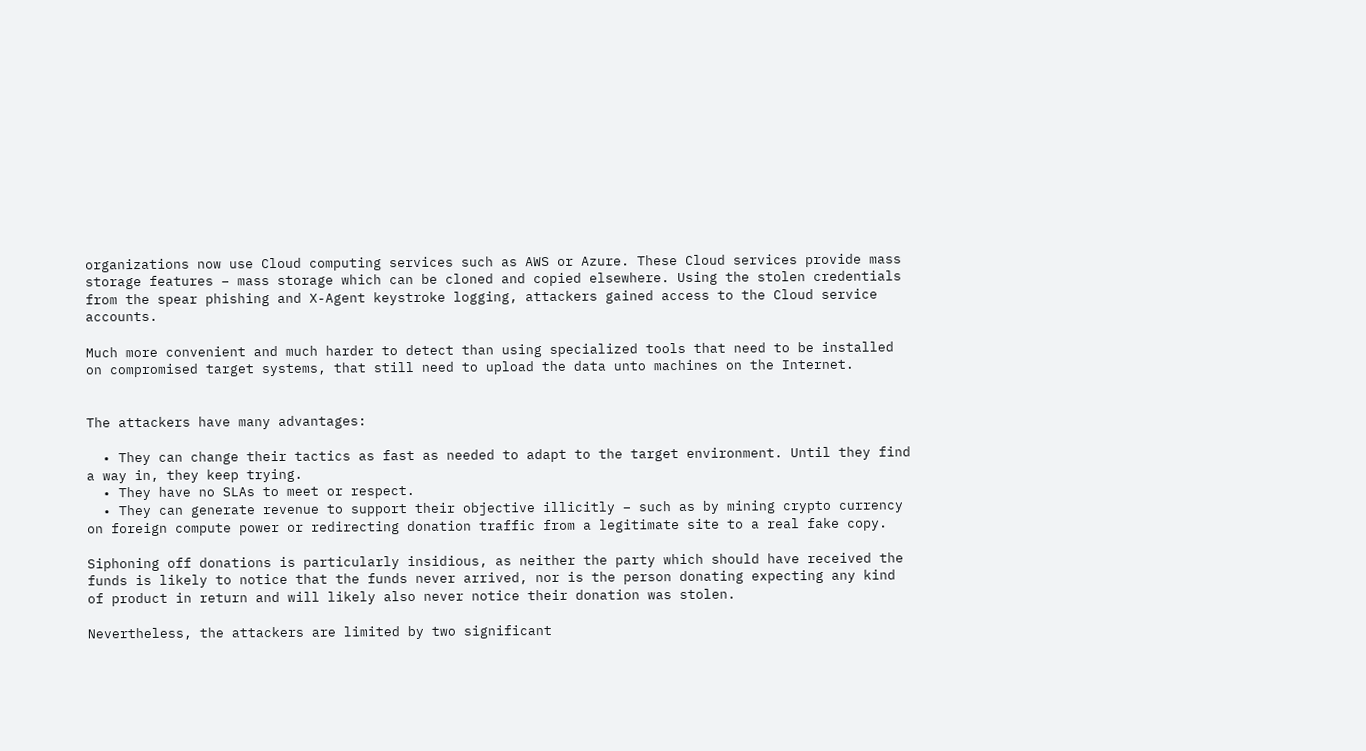organizations now use Cloud computing services such as AWS or Azure. These Cloud services provide mass storage features – mass storage which can be cloned and copied elsewhere. Using the stolen credentials from the spear phishing and X-Agent keystroke logging, attackers gained access to the Cloud service accounts.

Much more convenient and much harder to detect than using specialized tools that need to be installed on compromised target systems, that still need to upload the data unto machines on the Internet.


The attackers have many advantages:

  • They can change their tactics as fast as needed to adapt to the target environment. Until they find a way in, they keep trying.
  • They have no SLAs to meet or respect.
  • They can generate revenue to support their objective illicitly – such as by mining crypto currency on foreign compute power or redirecting donation traffic from a legitimate site to a real fake copy.

Siphoning off donations is particularly insidious, as neither the party which should have received the funds is likely to notice that the funds never arrived, nor is the person donating expecting any kind of product in return and will likely also never notice their donation was stolen.

Nevertheless, the attackers are limited by two significant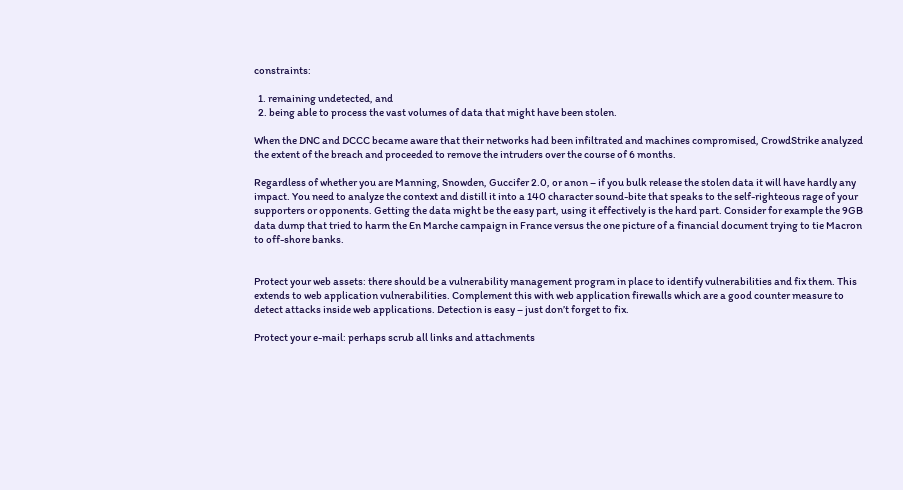constraints:

  1. remaining undetected, and
  2. being able to process the vast volumes of data that might have been stolen.

When the DNC and DCCC became aware that their networks had been infiltrated and machines compromised, CrowdStrike analyzed the extent of the breach and proceeded to remove the intruders over the course of 6 months.

Regardless of whether you are Manning, Snowden, Guccifer 2.0, or anon – if you bulk release the stolen data it will have hardly any impact. You need to analyze the context and distill it into a 140 character sound-bite that speaks to the self-righteous rage of your supporters or opponents. Getting the data might be the easy part, using it effectively is the hard part. Consider for example the 9GB data dump that tried to harm the En Marche campaign in France versus the one picture of a financial document trying to tie Macron to off-shore banks.


Protect your web assets: there should be a vulnerability management program in place to identify vulnerabilities and fix them. This extends to web application vulnerabilities. Complement this with web application firewalls which are a good counter measure to detect attacks inside web applications. Detection is easy – just don’t forget to fix.

Protect your e-mail: perhaps scrub all links and attachments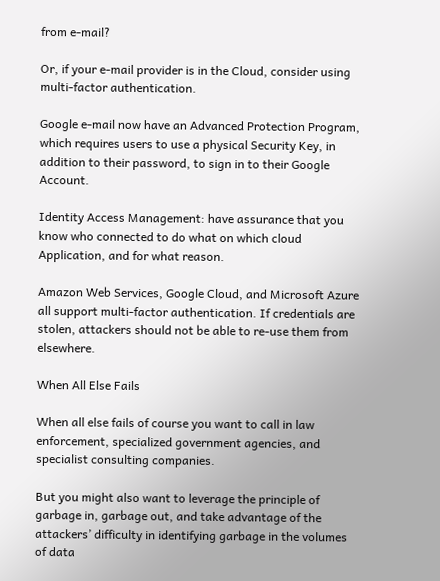from e-mail?

Or, if your e-mail provider is in the Cloud, consider using multi-factor authentication.

Google e-mail now have an Advanced Protection Program, which requires users to use a physical Security Key, in addition to their password, to sign in to their Google Account.

Identity Access Management: have assurance that you know who connected to do what on which cloud Application, and for what reason.

Amazon Web Services, Google Cloud, and Microsoft Azure all support multi-factor authentication. If credentials are stolen, attackers should not be able to re-use them from elsewhere.

When All Else Fails

When all else fails of course you want to call in law enforcement, specialized government agencies, and specialist consulting companies.

But you might also want to leverage the principle of garbage in, garbage out, and take advantage of the attackers’ difficulty in identifying garbage in the volumes of data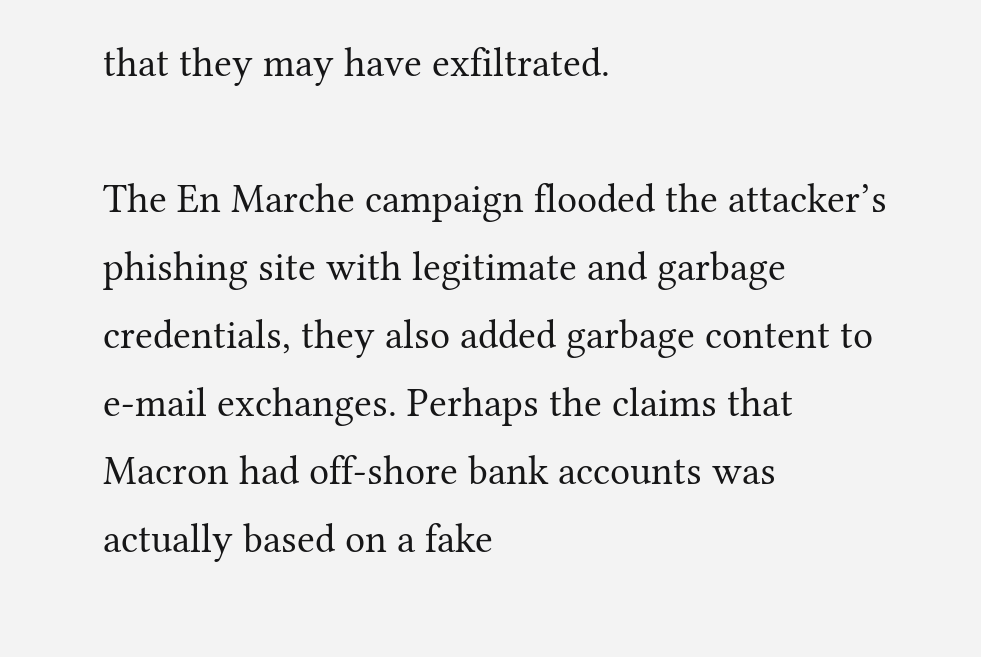that they may have exfiltrated.

The En Marche campaign flooded the attacker’s phishing site with legitimate and garbage credentials, they also added garbage content to e-mail exchanges. Perhaps the claims that Macron had off-shore bank accounts was actually based on a fake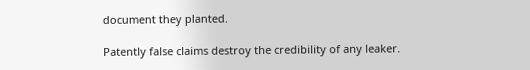document they planted.

Patently false claims destroy the credibility of any leaker.